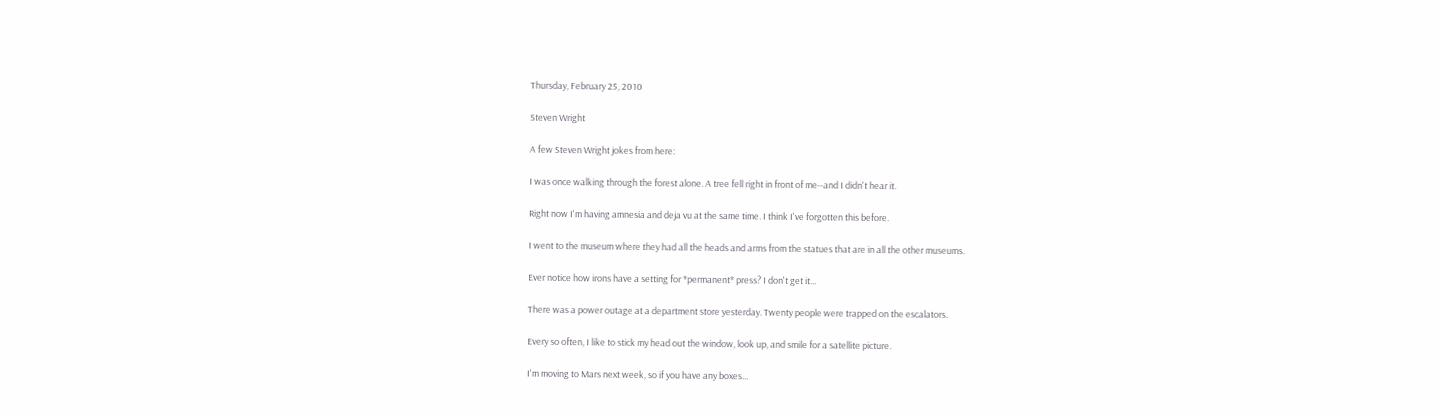Thursday, February 25, 2010

Steven Wright

A few Steven Wright jokes from here:

I was once walking through the forest alone. A tree fell right in front of me--and I didn't hear it.

Right now I'm having amnesia and deja vu at the same time. I think I've forgotten this before.

I went to the museum where they had all the heads and arms from the statues that are in all the other museums.

Ever notice how irons have a setting for *permanent* press? I don't get it...

There was a power outage at a department store yesterday. Twenty people were trapped on the escalators.

Every so often, I like to stick my head out the window, look up, and smile for a satellite picture.

I'm moving to Mars next week, so if you have any boxes...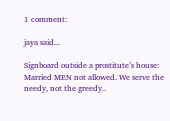1 comment:

jaya said...

Signboard outside a prostitute’s house: Married MEN not allowed. We serve the needy, not the greedy..